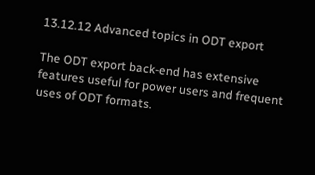13.12.12 Advanced topics in ODT export

The ODT export back-end has extensive features useful for power users and frequent uses of ODT formats.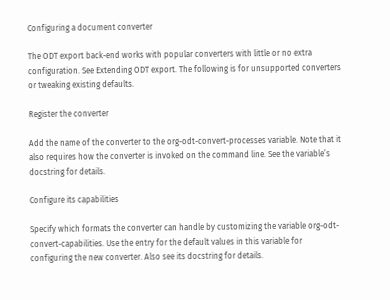Configuring a document converter

The ODT export back-end works with popular converters with little or no extra configuration. See Extending ODT export. The following is for unsupported converters or tweaking existing defaults.

Register the converter

Add the name of the converter to the org-odt-convert-processes variable. Note that it also requires how the converter is invoked on the command line. See the variable’s docstring for details.

Configure its capabilities

Specify which formats the converter can handle by customizing the variable org-odt-convert-capabilities. Use the entry for the default values in this variable for configuring the new converter. Also see its docstring for details.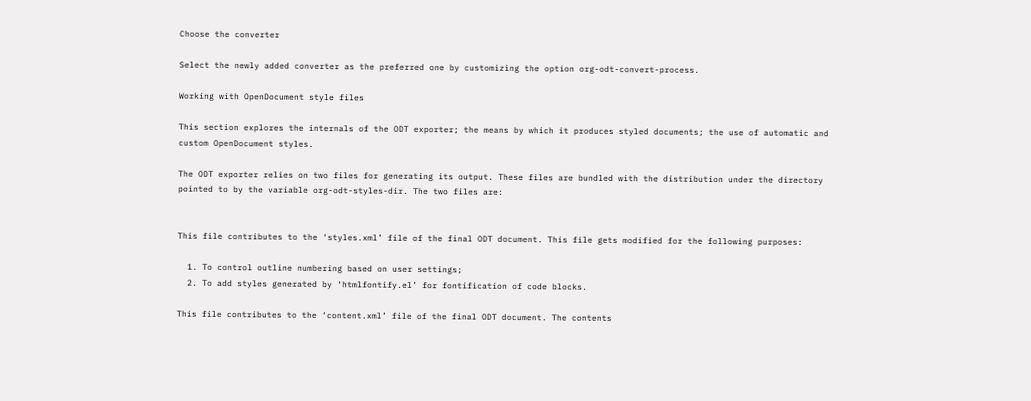Choose the converter

Select the newly added converter as the preferred one by customizing the option org-odt-convert-process.

Working with OpenDocument style files

This section explores the internals of the ODT exporter; the means by which it produces styled documents; the use of automatic and custom OpenDocument styles.

The ODT exporter relies on two files for generating its output. These files are bundled with the distribution under the directory pointed to by the variable org-odt-styles-dir. The two files are:


This file contributes to the ‘styles.xml’ file of the final ODT document. This file gets modified for the following purposes:

  1. To control outline numbering based on user settings;
  2. To add styles generated by ‘htmlfontify.el’ for fontification of code blocks.

This file contributes to the ‘content.xml’ file of the final ODT document. The contents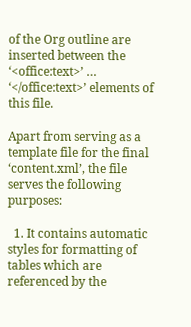of the Org outline are inserted between the ‘<office:text>’ … ‘</office:text>’ elements of this file.

Apart from serving as a template file for the final ‘content.xml’, the file serves the following purposes:

  1. It contains automatic styles for formatting of tables which are referenced by the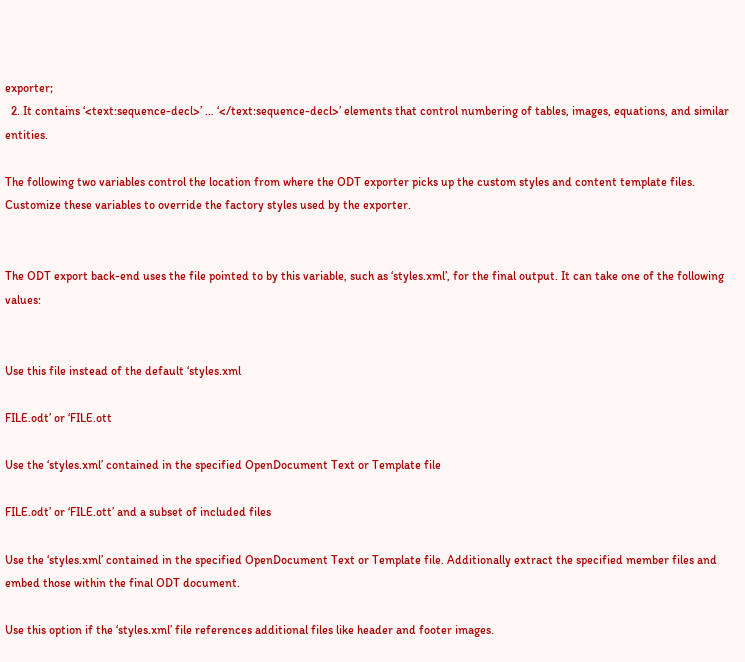exporter;
  2. It contains ‘<text:sequence-decl>’ … ‘</text:sequence-decl>’ elements that control numbering of tables, images, equations, and similar entities.

The following two variables control the location from where the ODT exporter picks up the custom styles and content template files. Customize these variables to override the factory styles used by the exporter.


The ODT export back-end uses the file pointed to by this variable, such as ‘styles.xml’, for the final output. It can take one of the following values:


Use this file instead of the default ‘styles.xml

FILE.odt’ or ‘FILE.ott

Use the ‘styles.xml’ contained in the specified OpenDocument Text or Template file

FILE.odt’ or ‘FILE.ott’ and a subset of included files

Use the ‘styles.xml’ contained in the specified OpenDocument Text or Template file. Additionally extract the specified member files and embed those within the final ODT document.

Use this option if the ‘styles.xml’ file references additional files like header and footer images.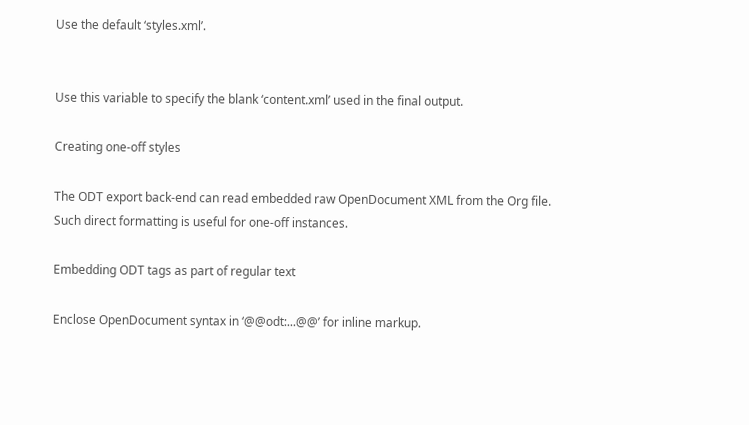Use the default ‘styles.xml’.


Use this variable to specify the blank ‘content.xml’ used in the final output.

Creating one-off styles

The ODT export back-end can read embedded raw OpenDocument XML from the Org file. Such direct formatting is useful for one-off instances.

Embedding ODT tags as part of regular text

Enclose OpenDocument syntax in ‘@@odt:...@@’ for inline markup.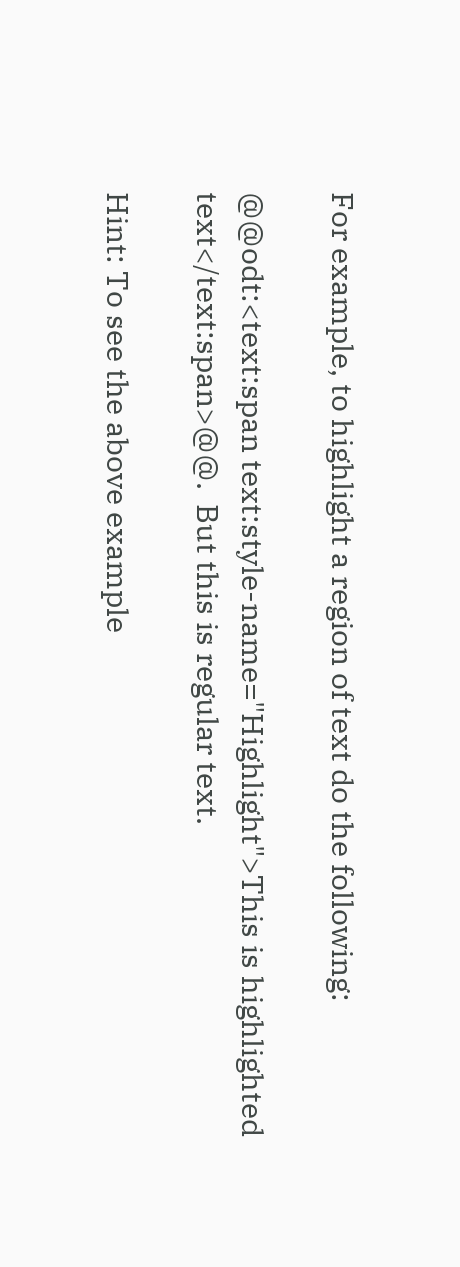For example, to highlight a region of text do the following:

@@odt:<text:span text:style-name="Highlight">This is highlighted
text</text:span>@@.  But this is regular text.

Hint: To see the above example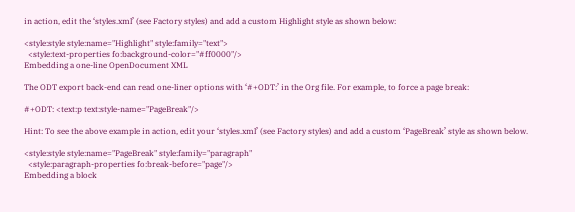in action, edit the ‘styles.xml’ (see Factory styles) and add a custom Highlight style as shown below:

<style:style style:name="Highlight" style:family="text">
  <style:text-properties fo:background-color="#ff0000"/>
Embedding a one-line OpenDocument XML

The ODT export back-end can read one-liner options with ‘#+ODT:’ in the Org file. For example, to force a page break:

#+ODT: <text:p text:style-name="PageBreak"/>

Hint: To see the above example in action, edit your ‘styles.xml’ (see Factory styles) and add a custom ‘PageBreak’ style as shown below.

<style:style style:name="PageBreak" style:family="paragraph"
  <style:paragraph-properties fo:break-before="page"/>
Embedding a block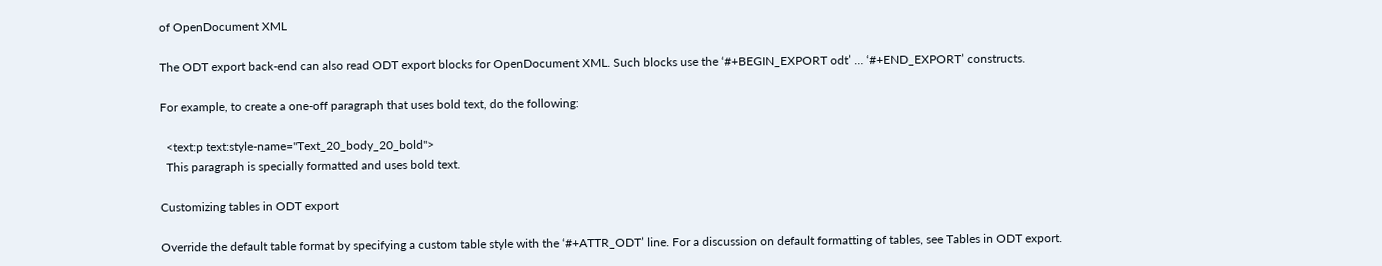of OpenDocument XML

The ODT export back-end can also read ODT export blocks for OpenDocument XML. Such blocks use the ‘#+BEGIN_EXPORT odt’ … ‘#+END_EXPORT’ constructs.

For example, to create a one-off paragraph that uses bold text, do the following:

  <text:p text:style-name="Text_20_body_20_bold">
  This paragraph is specially formatted and uses bold text.

Customizing tables in ODT export

Override the default table format by specifying a custom table style with the ‘#+ATTR_ODT’ line. For a discussion on default formatting of tables, see Tables in ODT export.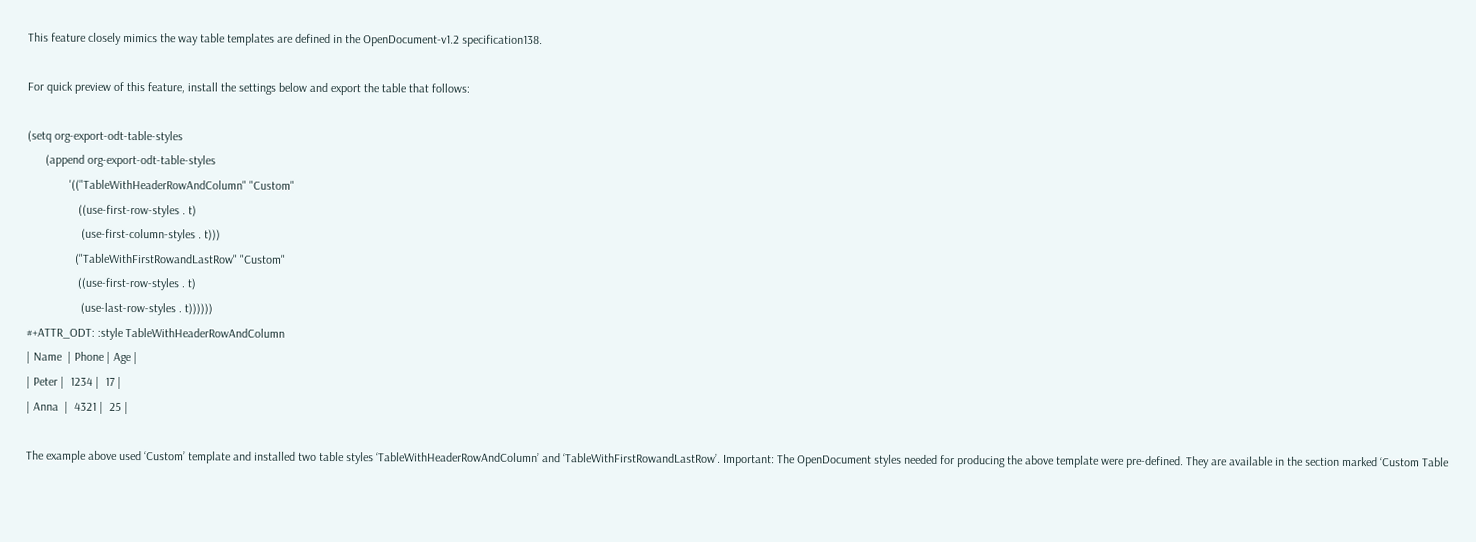This feature closely mimics the way table templates are defined in the OpenDocument-v1.2 specification138.

For quick preview of this feature, install the settings below and export the table that follows:

(setq org-export-odt-table-styles
      (append org-export-odt-table-styles
              '(("TableWithHeaderRowAndColumn" "Custom"
                 ((use-first-row-styles . t)
                  (use-first-column-styles . t)))
                ("TableWithFirstRowandLastRow" "Custom"
                 ((use-first-row-styles . t)
                  (use-last-row-styles . t))))))
#+ATTR_ODT: :style TableWithHeaderRowAndColumn
| Name  | Phone | Age |
| Peter |  1234 |  17 |
| Anna  |  4321 |  25 |

The example above used ‘Custom’ template and installed two table styles ‘TableWithHeaderRowAndColumn’ and ‘TableWithFirstRowandLastRow’. Important: The OpenDocument styles needed for producing the above template were pre-defined. They are available in the section marked ‘Custom Table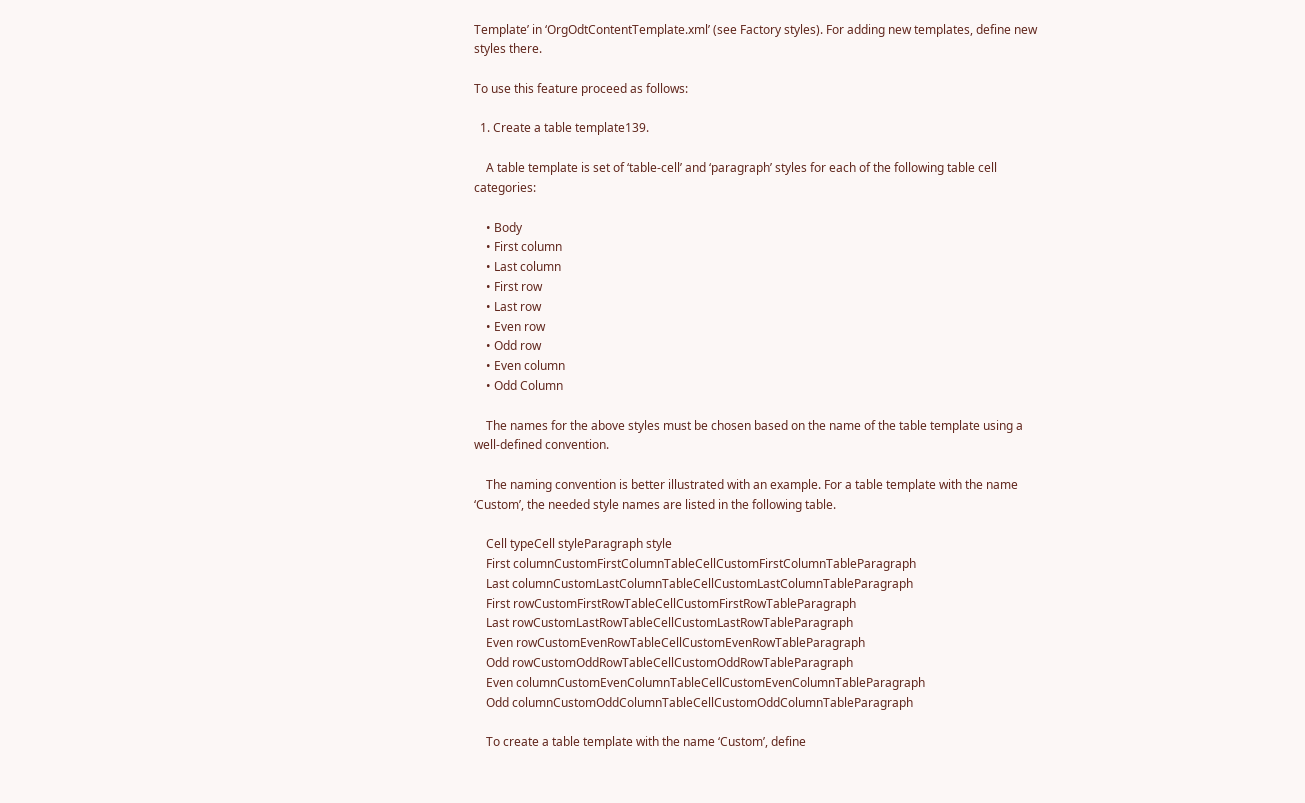Template’ in ‘OrgOdtContentTemplate.xml’ (see Factory styles). For adding new templates, define new styles there.

To use this feature proceed as follows:

  1. Create a table template139.

    A table template is set of ‘table-cell’ and ‘paragraph’ styles for each of the following table cell categories:

    • Body
    • First column
    • Last column
    • First row
    • Last row
    • Even row
    • Odd row
    • Even column
    • Odd Column

    The names for the above styles must be chosen based on the name of the table template using a well-defined convention.

    The naming convention is better illustrated with an example. For a table template with the name ‘Custom’, the needed style names are listed in the following table.

    Cell typeCell styleParagraph style
    First columnCustomFirstColumnTableCellCustomFirstColumnTableParagraph
    Last columnCustomLastColumnTableCellCustomLastColumnTableParagraph
    First rowCustomFirstRowTableCellCustomFirstRowTableParagraph
    Last rowCustomLastRowTableCellCustomLastRowTableParagraph
    Even rowCustomEvenRowTableCellCustomEvenRowTableParagraph
    Odd rowCustomOddRowTableCellCustomOddRowTableParagraph
    Even columnCustomEvenColumnTableCellCustomEvenColumnTableParagraph
    Odd columnCustomOddColumnTableCellCustomOddColumnTableParagraph

    To create a table template with the name ‘Custom’, define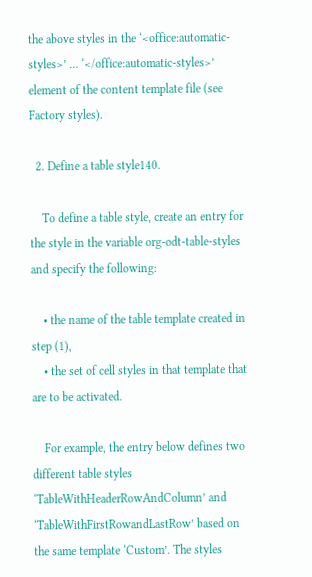the above styles in the ‘<office:automatic-styles>’ … ‘</office:automatic-styles>’ element of the content template file (see Factory styles).

  2. Define a table style140.

    To define a table style, create an entry for the style in the variable org-odt-table-styles and specify the following:

    • the name of the table template created in step (1),
    • the set of cell styles in that template that are to be activated.

    For example, the entry below defines two different table styles ‘TableWithHeaderRowAndColumn’ and ‘TableWithFirstRowandLastRow’ based on the same template ‘Custom’. The styles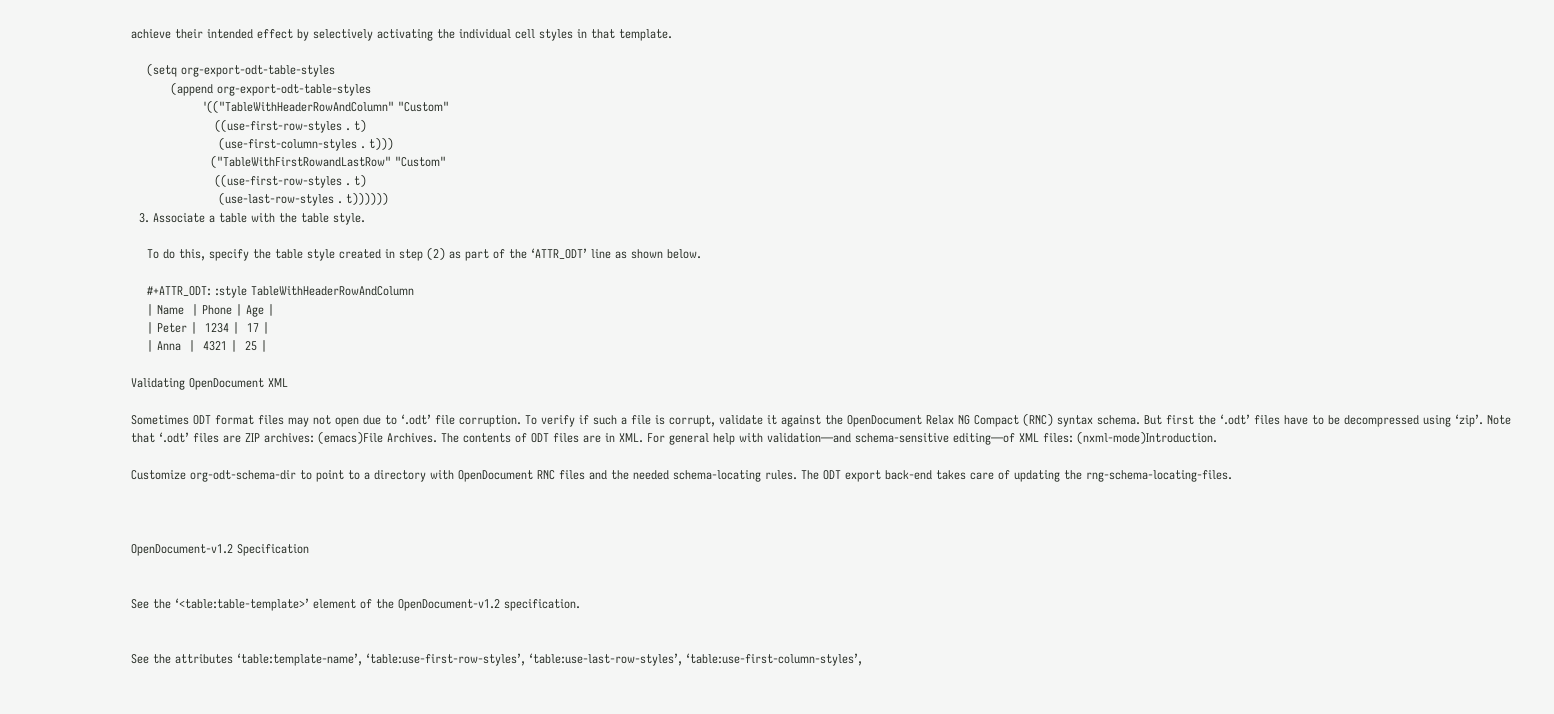achieve their intended effect by selectively activating the individual cell styles in that template.

    (setq org-export-odt-table-styles
          (append org-export-odt-table-styles
                  '(("TableWithHeaderRowAndColumn" "Custom"
                     ((use-first-row-styles . t)
                      (use-first-column-styles . t)))
                    ("TableWithFirstRowandLastRow" "Custom"
                     ((use-first-row-styles . t)
                      (use-last-row-styles . t))))))
  3. Associate a table with the table style.

    To do this, specify the table style created in step (2) as part of the ‘ATTR_ODT’ line as shown below.

    #+ATTR_ODT: :style TableWithHeaderRowAndColumn
    | Name  | Phone | Age |
    | Peter |  1234 |  17 |
    | Anna  |  4321 |  25 |

Validating OpenDocument XML

Sometimes ODT format files may not open due to ‘.odt’ file corruption. To verify if such a file is corrupt, validate it against the OpenDocument Relax NG Compact (RNC) syntax schema. But first the ‘.odt’ files have to be decompressed using ‘zip’. Note that ‘.odt’ files are ZIP archives: (emacs)File Archives. The contents of ODT files are in XML. For general help with validation—and schema-sensitive editing—of XML files: (nxml-mode)Introduction.

Customize org-odt-schema-dir to point to a directory with OpenDocument RNC files and the needed schema-locating rules. The ODT export back-end takes care of updating the rng-schema-locating-files.



OpenDocument-v1.2 Specification


See the ‘<table:table-template>’ element of the OpenDocument-v1.2 specification.


See the attributes ‘table:template-name’, ‘table:use-first-row-styles’, ‘table:use-last-row-styles’, ‘table:use-first-column-styles’,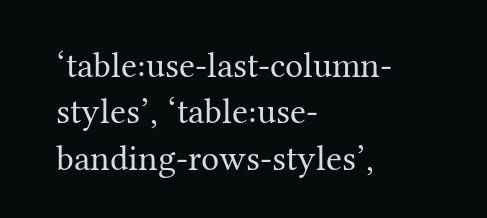‘table:use-last-column-styles’, ‘table:use-banding-rows-styles’,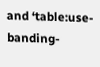and ‘table:use-banding-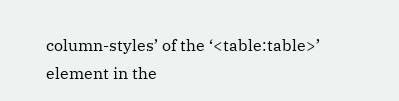column-styles’ of the ‘<table:table>’ element in the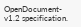OpenDocument-v1.2 specification.